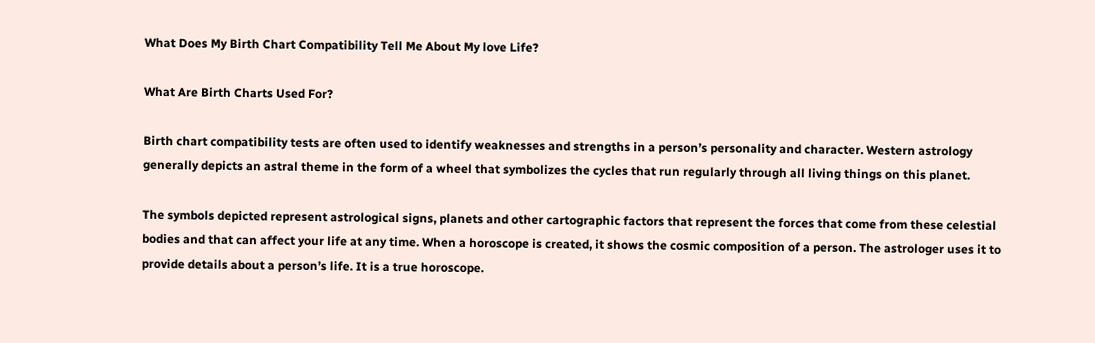What Does My Birth Chart Compatibility Tell Me About My love Life?

What Are Birth Charts Used For?

Birth chart compatibility tests are often used to identify weaknesses and strengths in a person’s personality and character. Western astrology generally depicts an astral theme in the form of a wheel that symbolizes the cycles that run regularly through all living things on this planet.

The symbols depicted represent astrological signs, planets and other cartographic factors that represent the forces that come from these celestial bodies and that can affect your life at any time. When a horoscope is created, it shows the cosmic composition of a person. The astrologer uses it to provide details about a person’s life. It is a true horoscope.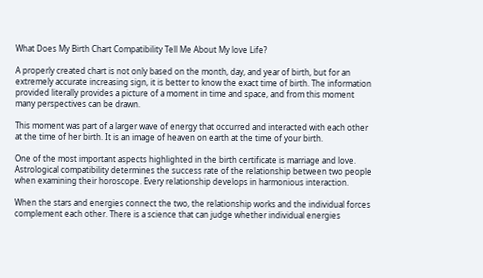What Does My Birth Chart Compatibility Tell Me About My love Life?

A properly created chart is not only based on the month, day, and year of birth, but for an extremely accurate increasing sign, it is better to know the exact time of birth. The information provided literally provides a picture of a moment in time and space, and from this moment many perspectives can be drawn.

This moment was part of a larger wave of energy that occurred and interacted with each other at the time of her birth. It is an image of heaven on earth at the time of your birth.

One of the most important aspects highlighted in the birth certificate is marriage and love. Astrological compatibility determines the success rate of the relationship between two people when examining their horoscope. Every relationship develops in harmonious interaction.

When the stars and energies connect the two, the relationship works and the individual forces complement each other. There is a science that can judge whether individual energies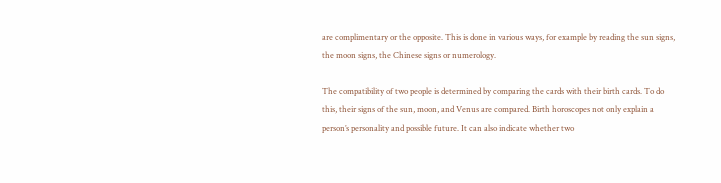are complimentary or the opposite. This is done in various ways, for example by reading the sun signs, the moon signs, the Chinese signs or numerology.

The compatibility of two people is determined by comparing the cards with their birth cards. To do this, their signs of the sun, moon, and Venus are compared. Birth horoscopes not only explain a person’s personality and possible future. It can also indicate whether two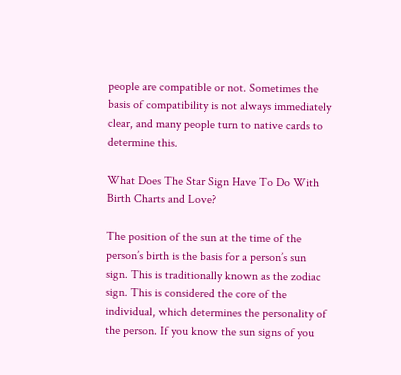people are compatible or not. Sometimes the basis of compatibility is not always immediately clear, and many people turn to native cards to determine this.

What Does The Star Sign Have To Do With Birth Charts and Love?

The position of the sun at the time of the person’s birth is the basis for a person’s sun sign. This is traditionally known as the zodiac sign. This is considered the core of the individual, which determines the personality of the person. If you know the sun signs of you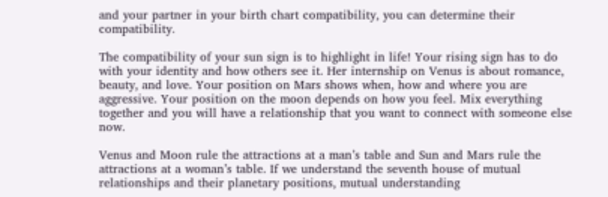and your partner in your birth chart compatibility, you can determine their compatibility.

The compatibility of your sun sign is to highlight in life! Your rising sign has to do with your identity and how others see it. Her internship on Venus is about romance, beauty, and love. Your position on Mars shows when, how and where you are aggressive. Your position on the moon depends on how you feel. Mix everything together and you will have a relationship that you want to connect with someone else now.

Venus and Moon rule the attractions at a man’s table and Sun and Mars rule the attractions at a woman’s table. If we understand the seventh house of mutual relationships and their planetary positions, mutual understanding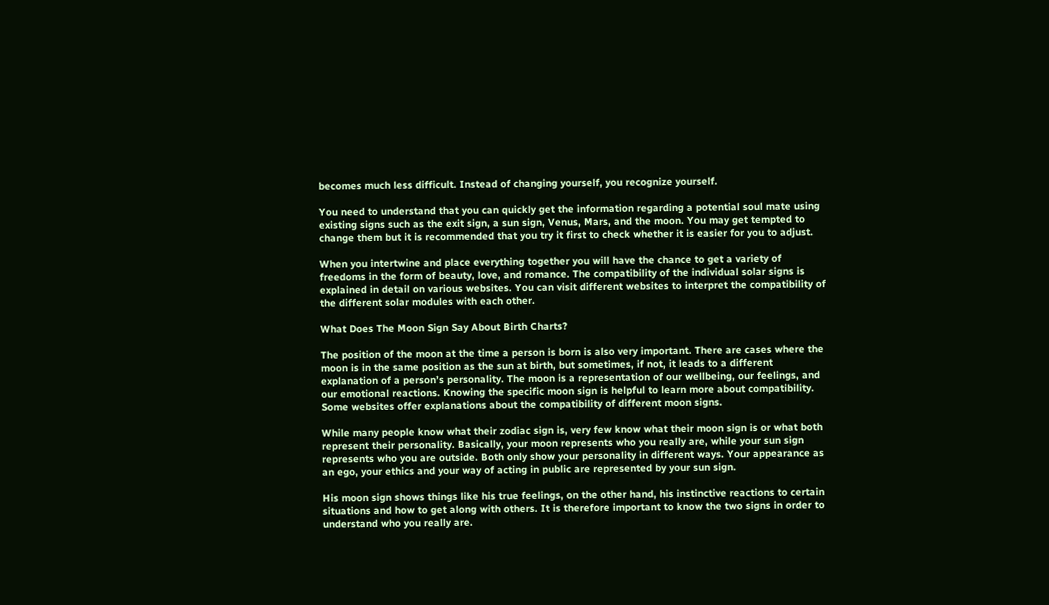becomes much less difficult. Instead of changing yourself, you recognize yourself.

You need to understand that you can quickly get the information regarding a potential soul mate using existing signs such as the exit sign, a sun sign, Venus, Mars, and the moon. You may get tempted to change them but it is recommended that you try it first to check whether it is easier for you to adjust.

When you intertwine and place everything together you will have the chance to get a variety of freedoms in the form of beauty, love, and romance. The compatibility of the individual solar signs is explained in detail on various websites. You can visit different websites to interpret the compatibility of the different solar modules with each other.

What Does The Moon Sign Say About Birth Charts?

The position of the moon at the time a person is born is also very important. There are cases where the moon is in the same position as the sun at birth, but sometimes, if not, it leads to a different explanation of a person’s personality. The moon is a representation of our wellbeing, our feelings, and our emotional reactions. Knowing the specific moon sign is helpful to learn more about compatibility. Some websites offer explanations about the compatibility of different moon signs.

While many people know what their zodiac sign is, very few know what their moon sign is or what both represent their personality. Basically, your moon represents who you really are, while your sun sign represents who you are outside. Both only show your personality in different ways. Your appearance as an ego, your ethics and your way of acting in public are represented by your sun sign.

His moon sign shows things like his true feelings, on the other hand, his instinctive reactions to certain situations and how to get along with others. It is therefore important to know the two signs in order to understand who you really are.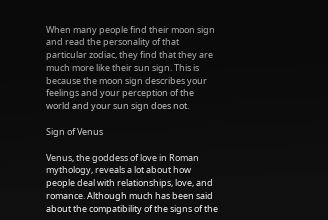When many people find their moon sign and read the personality of that particular zodiac, they find that they are much more like their sun sign. This is because the moon sign describes your feelings and your perception of the world and your sun sign does not.

Sign of Venus

Venus, the goddess of love in Roman mythology, reveals a lot about how people deal with relationships, love, and romance. Although much has been said about the compatibility of the signs of the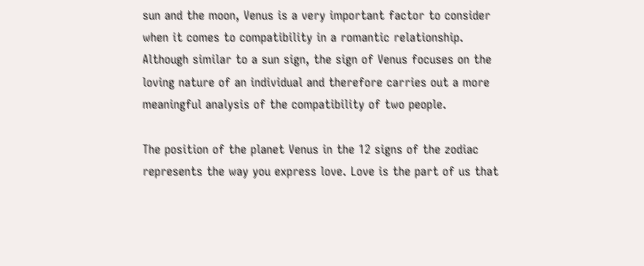sun and the moon, Venus is a very important factor to consider when it comes to compatibility in a romantic relationship. Although similar to a sun sign, the sign of Venus focuses on the loving nature of an individual and therefore carries out a more meaningful analysis of the compatibility of two people.

The position of the planet Venus in the 12 signs of the zodiac represents the way you express love. Love is the part of us that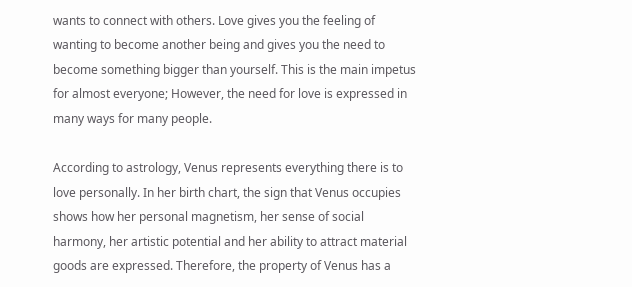wants to connect with others. Love gives you the feeling of wanting to become another being and gives you the need to become something bigger than yourself. This is the main impetus for almost everyone; However, the need for love is expressed in many ways for many people.

According to astrology, Venus represents everything there is to love personally. In her birth chart, the sign that Venus occupies shows how her personal magnetism, her sense of social harmony, her artistic potential and her ability to attract material goods are expressed. Therefore, the property of Venus has a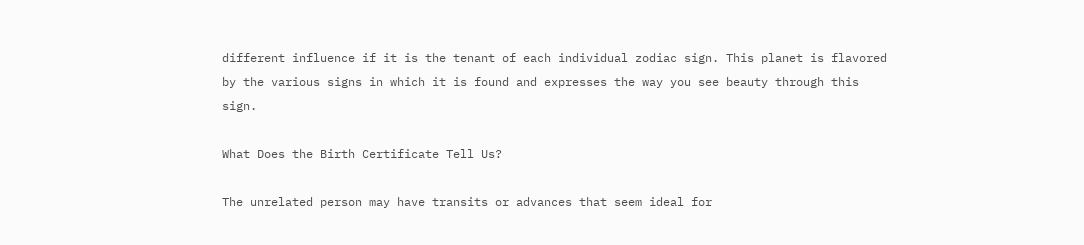different influence if it is the tenant of each individual zodiac sign. This planet is flavored by the various signs in which it is found and expresses the way you see beauty through this sign.

What Does the Birth Certificate Tell Us?

The unrelated person may have transits or advances that seem ideal for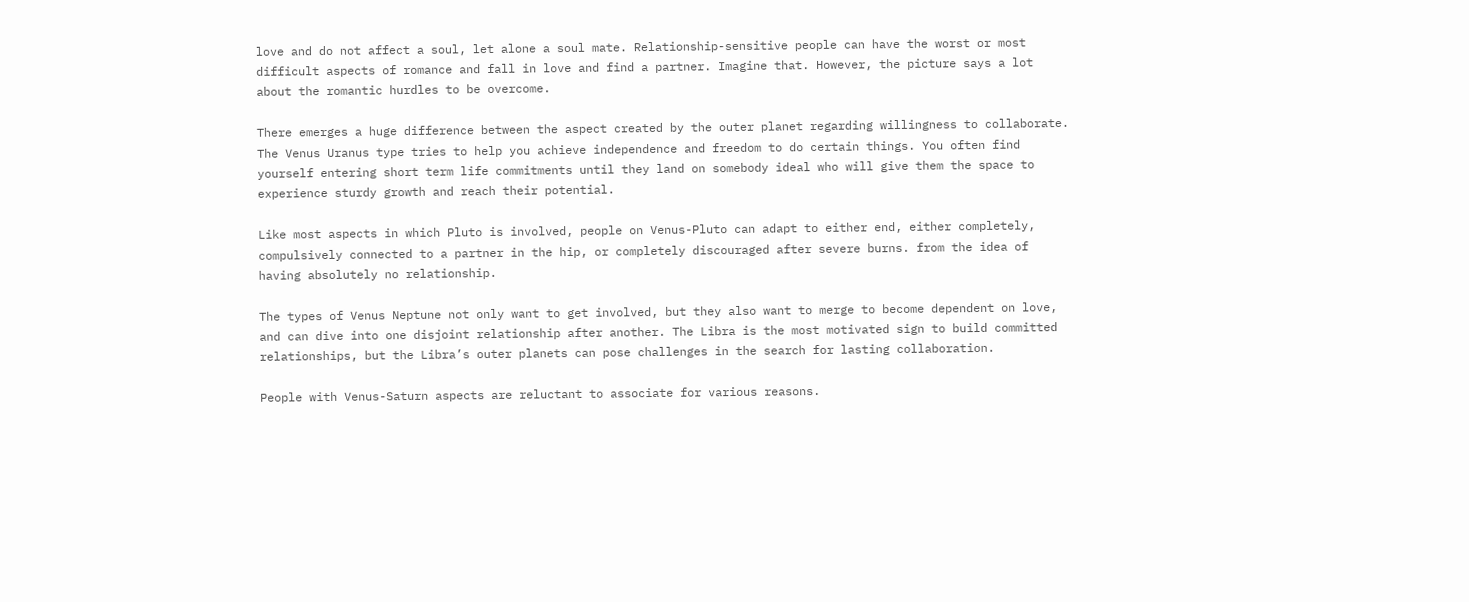love and do not affect a soul, let alone a soul mate. Relationship-sensitive people can have the worst or most difficult aspects of romance and fall in love and find a partner. Imagine that. However, the picture says a lot about the romantic hurdles to be overcome.

There emerges a huge difference between the aspect created by the outer planet regarding willingness to collaborate. The Venus Uranus type tries to help you achieve independence and freedom to do certain things. You often find yourself entering short term life commitments until they land on somebody ideal who will give them the space to experience sturdy growth and reach their potential.

Like most aspects in which Pluto is involved, people on Venus-Pluto can adapt to either end, either completely, compulsively connected to a partner in the hip, or completely discouraged after severe burns. from the idea of having absolutely no relationship.

The types of Venus Neptune not only want to get involved, but they also want to merge to become dependent on love, and can dive into one disjoint relationship after another. The Libra is the most motivated sign to build committed relationships, but the Libra’s outer planets can pose challenges in the search for lasting collaboration.

People with Venus-Saturn aspects are reluctant to associate for various reasons.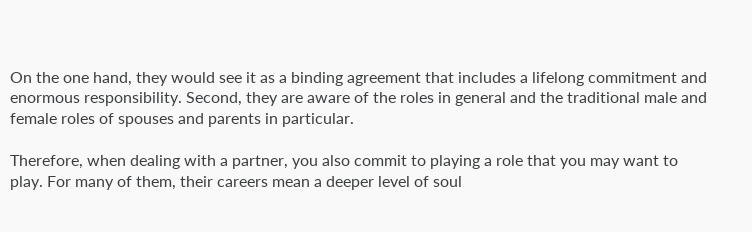On the one hand, they would see it as a binding agreement that includes a lifelong commitment and enormous responsibility. Second, they are aware of the roles in general and the traditional male and female roles of spouses and parents in particular.

Therefore, when dealing with a partner, you also commit to playing a role that you may want to play. For many of them, their careers mean a deeper level of soul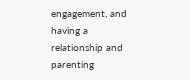engagement, and having a relationship and parenting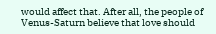would affect that. After all, the people of Venus-Saturn believe that love should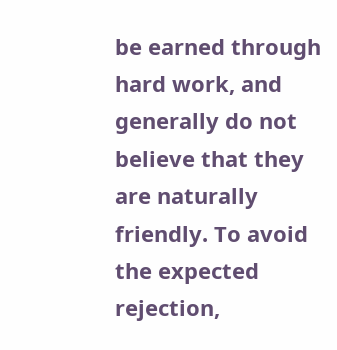be earned through hard work, and generally do not believe that they are naturally friendly. To avoid the expected rejection,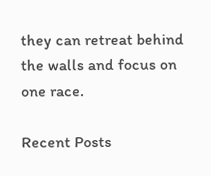they can retreat behind the walls and focus on one race.

Recent Posts